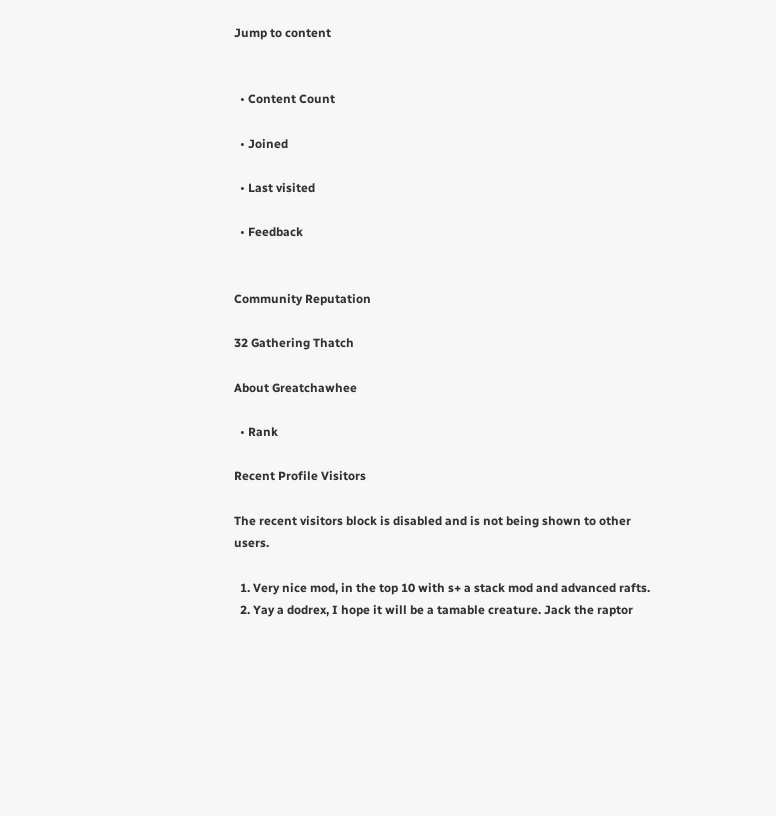Jump to content


  • Content Count

  • Joined

  • Last visited

  • Feedback


Community Reputation

32 Gathering Thatch

About Greatchawhee

  • Rank

Recent Profile Visitors

The recent visitors block is disabled and is not being shown to other users.

  1. Very nice mod, in the top 10 with s+ a stack mod and advanced rafts.
  2. Yay a dodrex, I hope it will be a tamable creature. Jack the raptor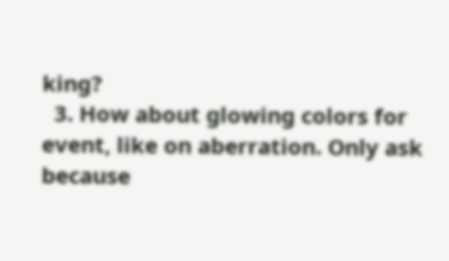king?
  3. How about glowing colors for event, like on aberration. Only ask because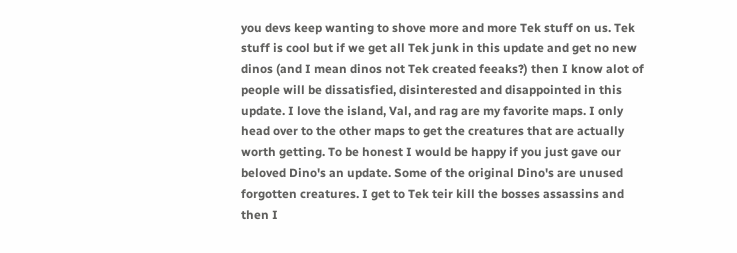you devs keep wanting to shove more and more Tek stuff on us. Tek stuff is cool but if we get all Tek junk in this update and get no new dinos (and I mean dinos not Tek created feeaks?) then I know alot of people will be dissatisfied, disinterested and disappointed in this update. I love the island, Val, and rag are my favorite maps. I only head over to the other maps to get the creatures that are actually worth getting. To be honest I would be happy if you just gave our beloved Dino's an update. Some of the original Dino's are unused forgotten creatures. I get to Tek teir kill the bosses assassins and then I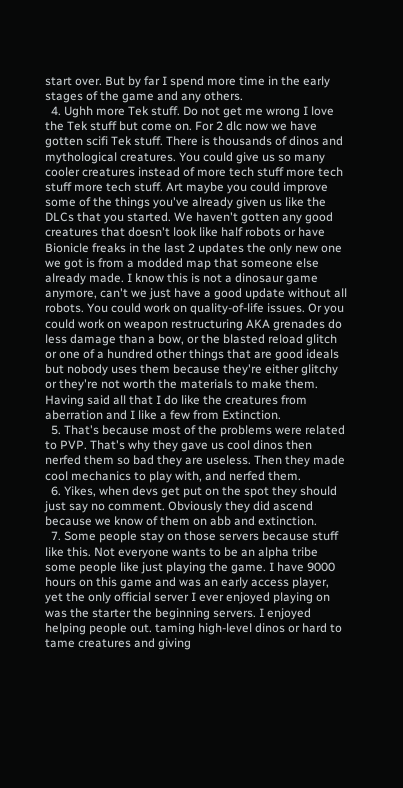start over. But by far I spend more time in the early stages of the game and any others.
  4. Ughh more Tek stuff. Do not get me wrong I love the Tek stuff but come on. For 2 dlc now we have gotten scifi Tek stuff. There is thousands of dinos and mythological creatures. You could give us so many cooler creatures instead of more tech stuff more tech stuff more tech stuff. Art maybe you could improve some of the things you've already given us like the DLCs that you started. We haven't gotten any good creatures that doesn't look like half robots or have Bionicle freaks in the last 2 updates the only new one we got is from a modded map that someone else already made. I know this is not a dinosaur game anymore, can't we just have a good update without all robots. You could work on quality-of-life issues. Or you could work on weapon restructuring AKA grenades do less damage than a bow, or the blasted reload glitch or one of a hundred other things that are good ideals but nobody uses them because they're either glitchy or they're not worth the materials to make them. Having said all that I do like the creatures from aberration and I like a few from Extinction.
  5. That's because most of the problems were related to PVP. That's why they gave us cool dinos then nerfed them so bad they are useless. Then they made cool mechanics to play with, and nerfed them.
  6. Yikes, when devs get put on the spot they should just say no comment. Obviously they did ascend because we know of them on abb and extinction.
  7. Some people stay on those servers because stuff like this. Not everyone wants to be an alpha tribe some people like just playing the game. I have 9000 hours on this game and was an early access player, yet the only official server I ever enjoyed playing on was the starter the beginning servers. I enjoyed helping people out. taming high-level dinos or hard to tame creatures and giving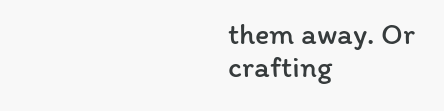them away. Or crafting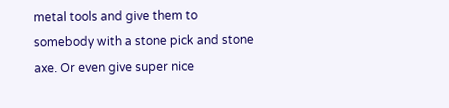metal tools and give them to somebody with a stone pick and stone axe. Or even give super nice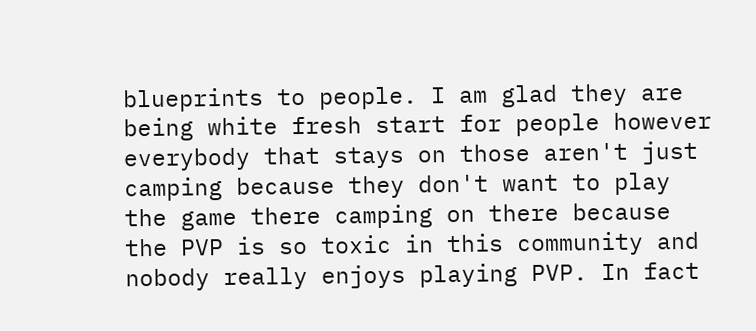blueprints to people. I am glad they are being white fresh start for people however everybody that stays on those aren't just camping because they don't want to play the game there camping on there because the PVP is so toxic in this community and nobody really enjoys playing PVP. In fact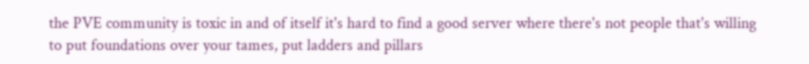the PVE community is toxic in and of itself it's hard to find a good server where there's not people that's willing to put foundations over your tames, put ladders and pillars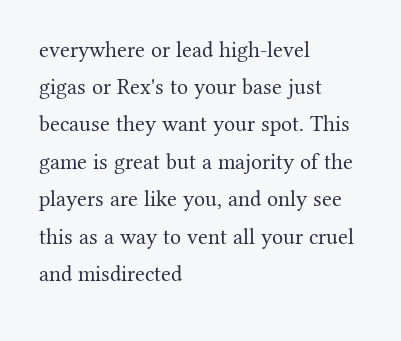everywhere or lead high-level gigas or Rex's to your base just because they want your spot. This game is great but a majority of the players are like you, and only see this as a way to vent all your cruel and misdirected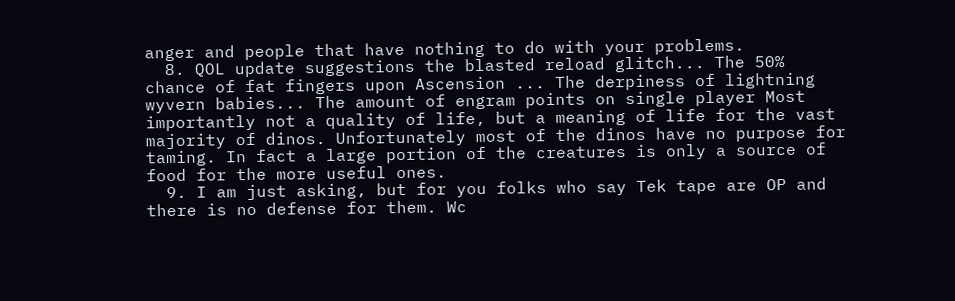anger and people that have nothing to do with your problems.
  8. QOL update suggestions the blasted reload glitch... The 50% chance of fat fingers upon Ascension ... The derpiness of lightning wyvern babies... The amount of engram points on single player Most importantly not a quality of life, but a meaning of life for the vast majority of dinos. Unfortunately most of the dinos have no purpose for taming. In fact a large portion of the creatures is only a source of food for the more useful ones.
  9. I am just asking, but for you folks who say Tek tape are OP and there is no defense for them. Wc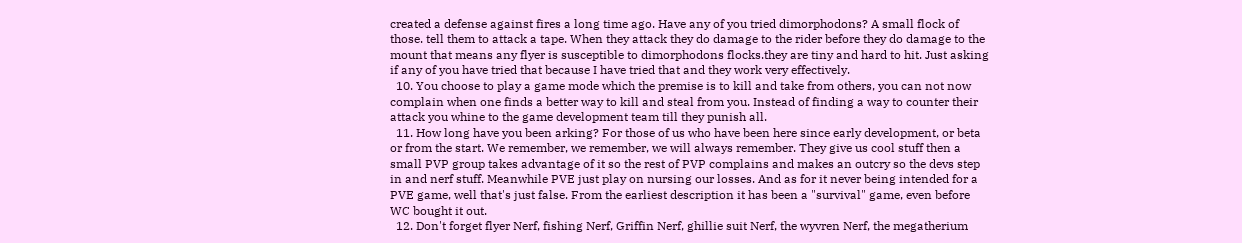created a defense against fires a long time ago. Have any of you tried dimorphodons? A small flock of those. tell them to attack a tape. When they attack they do damage to the rider before they do damage to the mount that means any flyer is susceptible to dimorphodons flocks.they are tiny and hard to hit. Just asking if any of you have tried that because I have tried that and they work very effectively.
  10. You choose to play a game mode which the premise is to kill and take from others, you can not now complain when one finds a better way to kill and steal from you. Instead of finding a way to counter their attack you whine to the game development team till they punish all.
  11. How long have you been arking? For those of us who have been here since early development, or beta or from the start. We remember, we remember, we will always remember. They give us cool stuff then a small PVP group takes advantage of it so the rest of PVP complains and makes an outcry so the devs step in and nerf stuff. Meanwhile PVE just play on nursing our losses. And as for it never being intended for a PVE game, well that's just false. From the earliest description it has been a "survival" game, even before WC bought it out.
  12. Don't forget flyer Nerf, fishing Nerf, Griffin Nerf, ghillie suit Nerf, the wyvren Nerf, the megatherium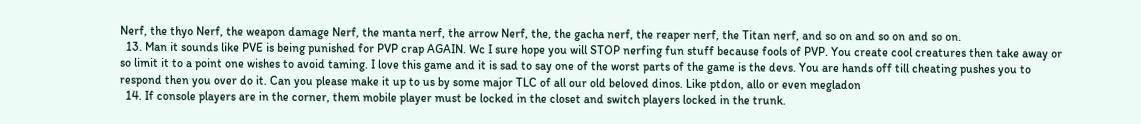Nerf, the thyo Nerf, the weapon damage Nerf, the manta nerf, the arrow Nerf, the, the gacha nerf, the reaper nerf, the Titan nerf, and so on and so on and so on.
  13. Man it sounds like PVE is being punished for PVP crap AGAIN. Wc I sure hope you will STOP nerfing fun stuff because fools of PVP. You create cool creatures then take away or so limit it to a point one wishes to avoid taming. I love this game and it is sad to say one of the worst parts of the game is the devs. You are hands off till cheating pushes you to respond then you over do it. Can you please make it up to us by some major TLC of all our old beloved dinos. Like ptdon, allo or even megladon
  14. If console players are in the corner, them mobile player must be locked in the closet and switch players locked in the trunk.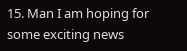15. Man I am hoping for some exciting news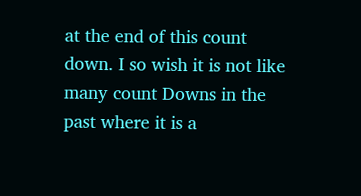at the end of this count down. I so wish it is not like many count Downs in the past where it is a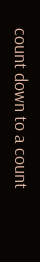count down to a count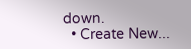down.
  • Create New...